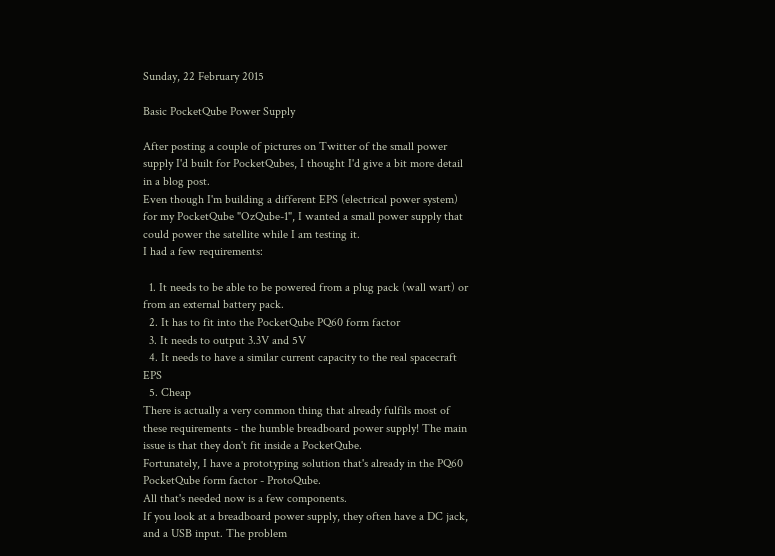Sunday, 22 February 2015

Basic PocketQube Power Supply

After posting a couple of pictures on Twitter of the small power supply I'd built for PocketQubes, I thought I'd give a bit more detail in a blog post.
Even though I'm building a different EPS (electrical power system) for my PocketQube "OzQube-1", I wanted a small power supply that could power the satellite while I am testing it.
I had a few requirements:

  1. It needs to be able to be powered from a plug pack (wall wart) or from an external battery pack.
  2. It has to fit into the PocketQube PQ60 form factor
  3. It needs to output 3.3V and 5V
  4. It needs to have a similar current capacity to the real spacecraft EPS
  5. Cheap
There is actually a very common thing that already fulfils most of these requirements - the humble breadboard power supply! The main issue is that they don't fit inside a PocketQube.
Fortunately, I have a prototyping solution that's already in the PQ60 PocketQube form factor - ProtoQube.
All that's needed now is a few components.
If you look at a breadboard power supply, they often have a DC jack, and a USB input. The problem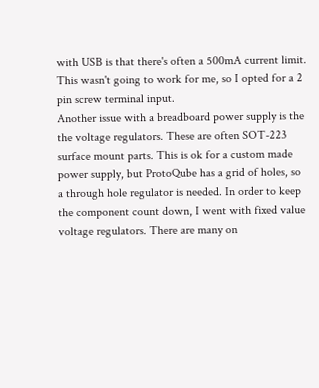with USB is that there's often a 500mA current limit. This wasn't going to work for me, so I opted for a 2 pin screw terminal input.
Another issue with a breadboard power supply is the the voltage regulators. These are often SOT-223 surface mount parts. This is ok for a custom made power supply, but ProtoQube has a grid of holes, so a through hole regulator is needed. In order to keep the component count down, I went with fixed value voltage regulators. There are many on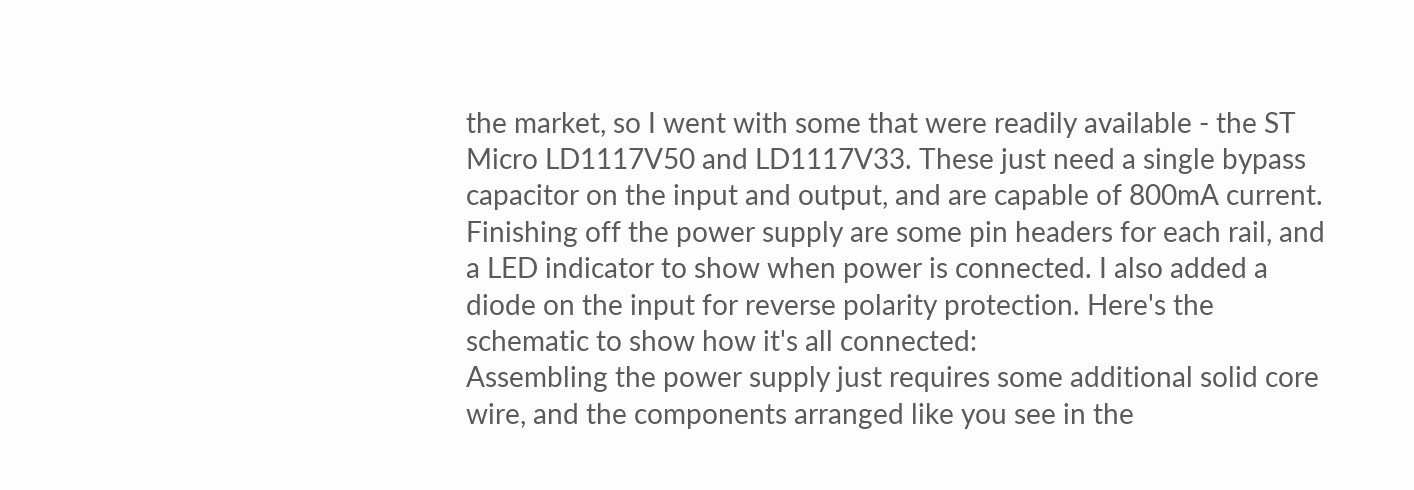the market, so I went with some that were readily available - the ST Micro LD1117V50 and LD1117V33. These just need a single bypass capacitor on the input and output, and are capable of 800mA current.
Finishing off the power supply are some pin headers for each rail, and a LED indicator to show when power is connected. I also added a diode on the input for reverse polarity protection. Here's the schematic to show how it's all connected:
Assembling the power supply just requires some additional solid core wire, and the components arranged like you see in the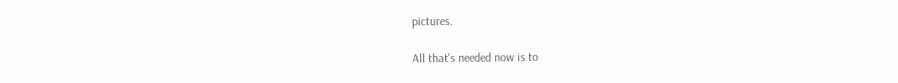pictures.

All that's needed now is to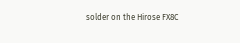solder on the Hirose FX8C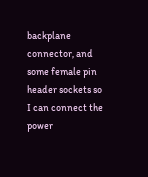backplane connector, and some female pin header sockets so I can connect the power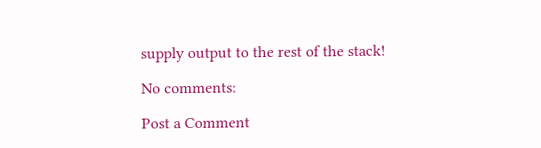supply output to the rest of the stack!

No comments:

Post a Comment